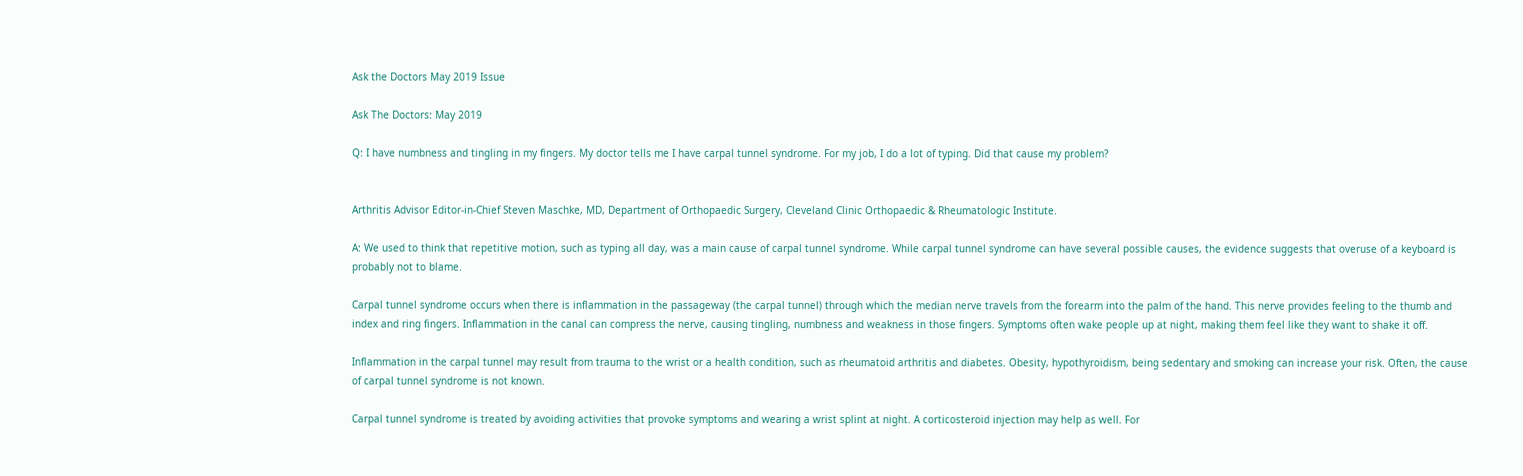Ask the Doctors May 2019 Issue

Ask The Doctors: May 2019

Q: I have numbness and tingling in my fingers. My doctor tells me I have carpal tunnel syndrome. For my job, I do a lot of typing. Did that cause my problem?


Arthritis Advisor Editor-in-Chief Steven Maschke, MD, Department of Orthopaedic Surgery, Cleveland Clinic Orthopaedic & Rheumatologic Institute.

A: We used to think that repetitive motion, such as typing all day, was a main cause of carpal tunnel syndrome. While carpal tunnel syndrome can have several possible causes, the evidence suggests that overuse of a keyboard is probably not to blame.

Carpal tunnel syndrome occurs when there is inflammation in the passageway (the carpal tunnel) through which the median nerve travels from the forearm into the palm of the hand. This nerve provides feeling to the thumb and index and ring fingers. Inflammation in the canal can compress the nerve, causing tingling, numbness and weakness in those fingers. Symptoms often wake people up at night, making them feel like they want to shake it off.

Inflammation in the carpal tunnel may result from trauma to the wrist or a health condition, such as rheumatoid arthritis and diabetes. Obesity, hypothyroidism, being sedentary and smoking can increase your risk. Often, the cause of carpal tunnel syndrome is not known.

Carpal tunnel syndrome is treated by avoiding activities that provoke symptoms and wearing a wrist splint at night. A corticosteroid injection may help as well. For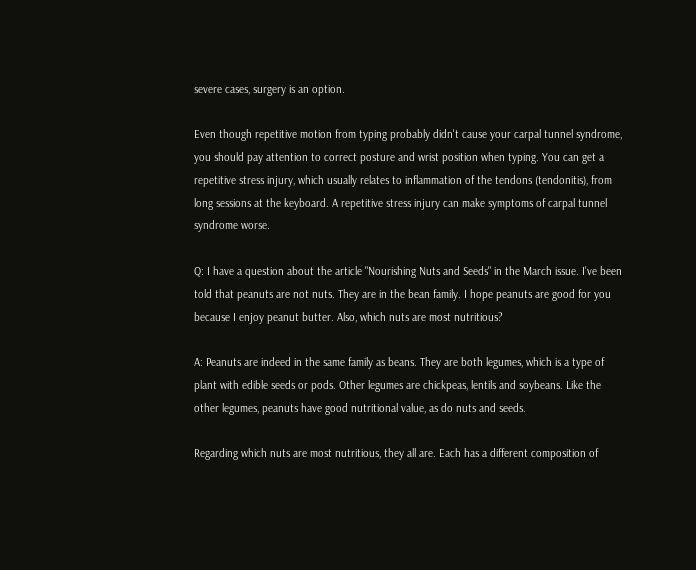severe cases, surgery is an option.

Even though repetitive motion from typing probably didn't cause your carpal tunnel syndrome, you should pay attention to correct posture and wrist position when typing. You can get a repetitive stress injury, which usually relates to inflammation of the tendons (tendonitis), from long sessions at the keyboard. A repetitive stress injury can make symptoms of carpal tunnel syndrome worse.

Q: I have a question about the article "Nourishing Nuts and Seeds" in the March issue. I've been told that peanuts are not nuts. They are in the bean family. I hope peanuts are good for you because I enjoy peanut butter. Also, which nuts are most nutritious?

A: Peanuts are indeed in the same family as beans. They are both legumes, which is a type of plant with edible seeds or pods. Other legumes are chickpeas, lentils and soybeans. Like the other legumes, peanuts have good nutritional value, as do nuts and seeds.

Regarding which nuts are most nutritious, they all are. Each has a different composition of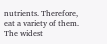nutrients. Therefore, eat a variety of them. The widest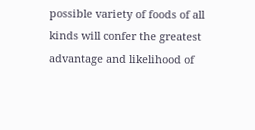possible variety of foods of all kinds will confer the greatest advantage and likelihood of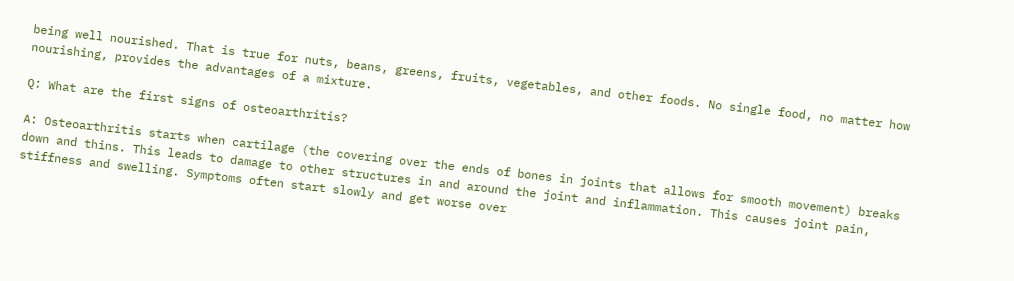being well nourished. That is true for nuts, beans, greens, fruits, vegetables, and other foods. No single food, no matter how nourishing, provides the advantages of a mixture.

Q: What are the first signs of osteoarthritis?

A: Osteoarthritis starts when cartilage (the covering over the ends of bones in joints that allows for smooth movement) breaks down and thins. This leads to damage to other structures in and around the joint and inflammation. This causes joint pain, stiffness and swelling. Symptoms often start slowly and get worse over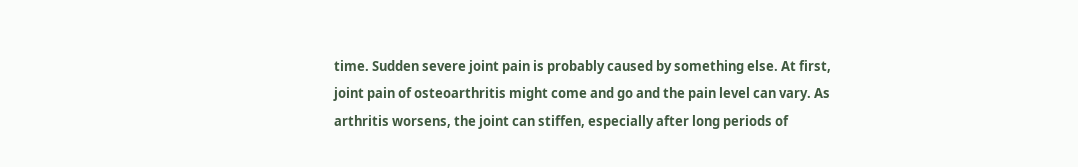time. Sudden severe joint pain is probably caused by something else. At first, joint pain of osteoarthritis might come and go and the pain level can vary. As arthritis worsens, the joint can stiffen, especially after long periods of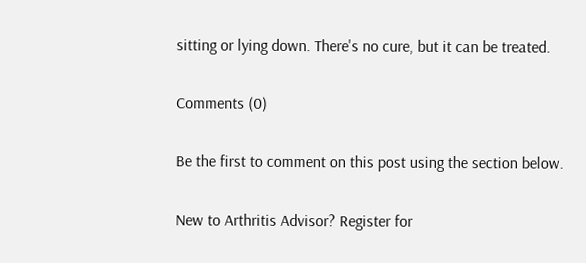sitting or lying down. There's no cure, but it can be treated.

Comments (0)

Be the first to comment on this post using the section below.

New to Arthritis Advisor? Register for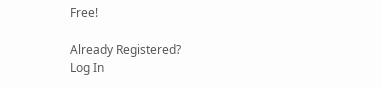Free!

Already Registered?
Log In